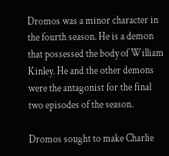Dromos was a minor character in the fourth season. He is a demon that possessed the body of William Kinley. He and the other demons were the antagonist for the final two episodes of the season.

Dromos sought to make Charlie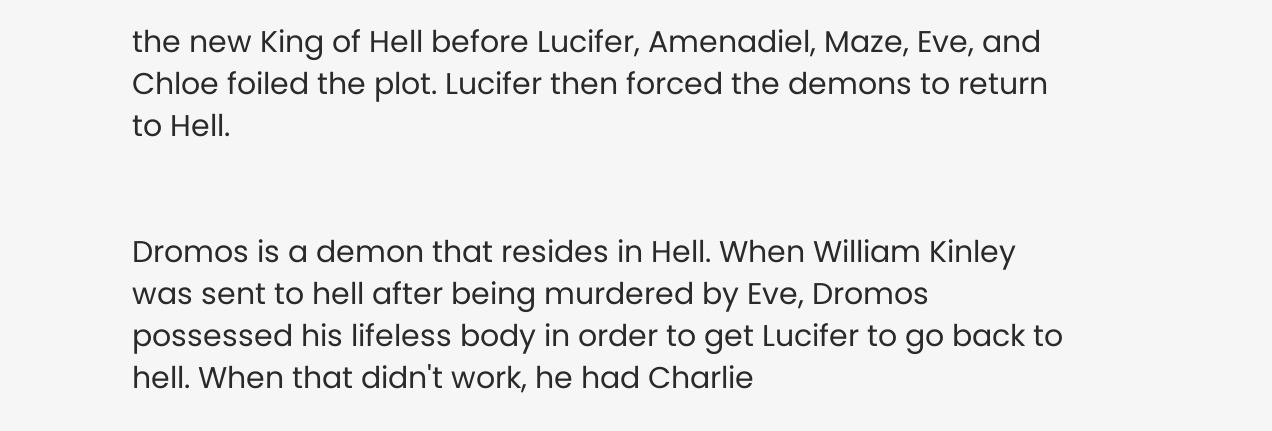the new King of Hell before Lucifer, Amenadiel, Maze, Eve, and Chloe foiled the plot. Lucifer then forced the demons to return to Hell.


Dromos is a demon that resides in Hell. When William Kinley was sent to hell after being murdered by Eve, Dromos possessed his lifeless body in order to get Lucifer to go back to hell. When that didn't work, he had Charlie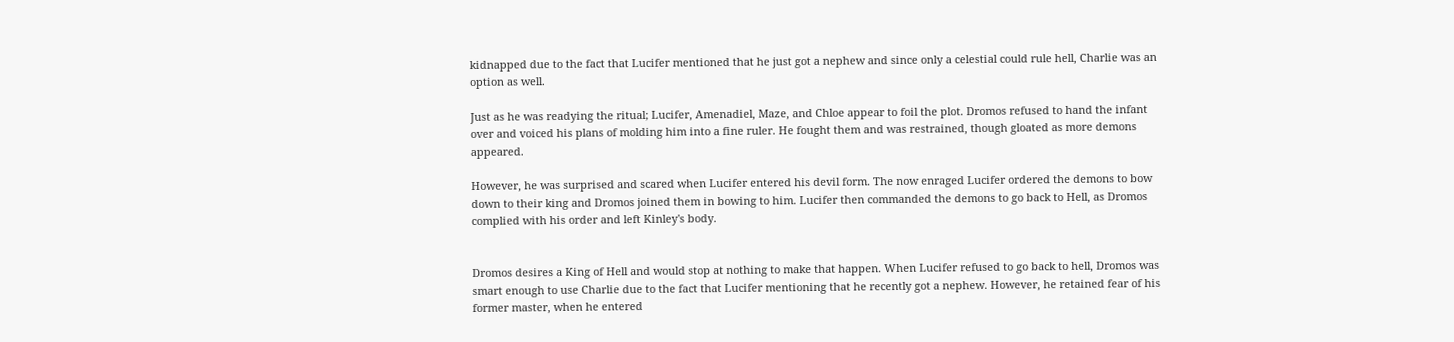kidnapped due to the fact that Lucifer mentioned that he just got a nephew and since only a celestial could rule hell, Charlie was an option as well.

Just as he was readying the ritual; Lucifer, Amenadiel, Maze, and Chloe appear to foil the plot. Dromos refused to hand the infant over and voiced his plans of molding him into a fine ruler. He fought them and was restrained, though gloated as more demons appeared.

However, he was surprised and scared when Lucifer entered his devil form. The now enraged Lucifer ordered the demons to bow down to their king and Dromos joined them in bowing to him. Lucifer then commanded the demons to go back to Hell, as Dromos complied with his order and left Kinley's body.


Dromos desires a King of Hell and would stop at nothing to make that happen. When Lucifer refused to go back to hell, Dromos was smart enough to use Charlie due to the fact that Lucifer mentioning that he recently got a nephew. However, he retained fear of his former master, when he entered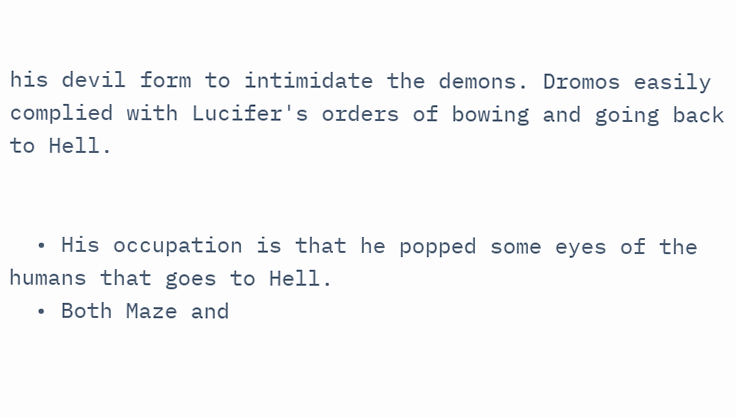his devil form to intimidate the demons. Dromos easily complied with Lucifer's orders of bowing and going back to Hell.


  • His occupation is that he popped some eyes of the humans that goes to Hell.
  • Both Maze and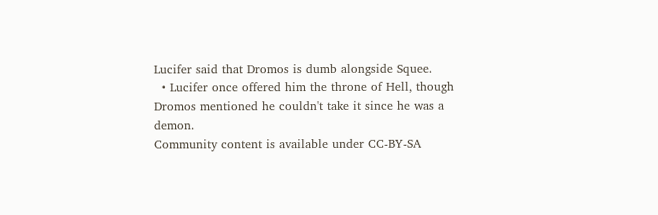Lucifer said that Dromos is dumb alongside Squee.
  • Lucifer once offered him the throne of Hell, though Dromos mentioned he couldn't take it since he was a demon.
Community content is available under CC-BY-SA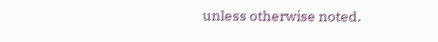unless otherwise noted.